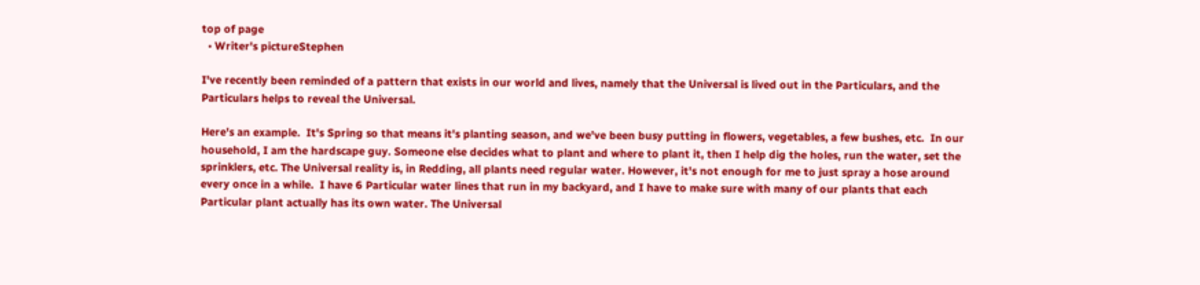top of page
  • Writer's pictureStephen

I've recently been reminded of a pattern that exists in our world and lives, namely that the Universal is lived out in the Particulars, and the Particulars helps to reveal the Universal.

Here's an example.  It's Spring so that means it's planting season, and we've been busy putting in flowers, vegetables, a few bushes, etc.  In our household, I am the hardscape guy. Someone else decides what to plant and where to plant it, then I help dig the holes, run the water, set the sprinklers, etc. The Universal reality is, in Redding, all plants need regular water. However, it's not enough for me to just spray a hose around every once in a while.  I have 6 Particular water lines that run in my backyard, and I have to make sure with many of our plants that each Particular plant actually has its own water. The Universal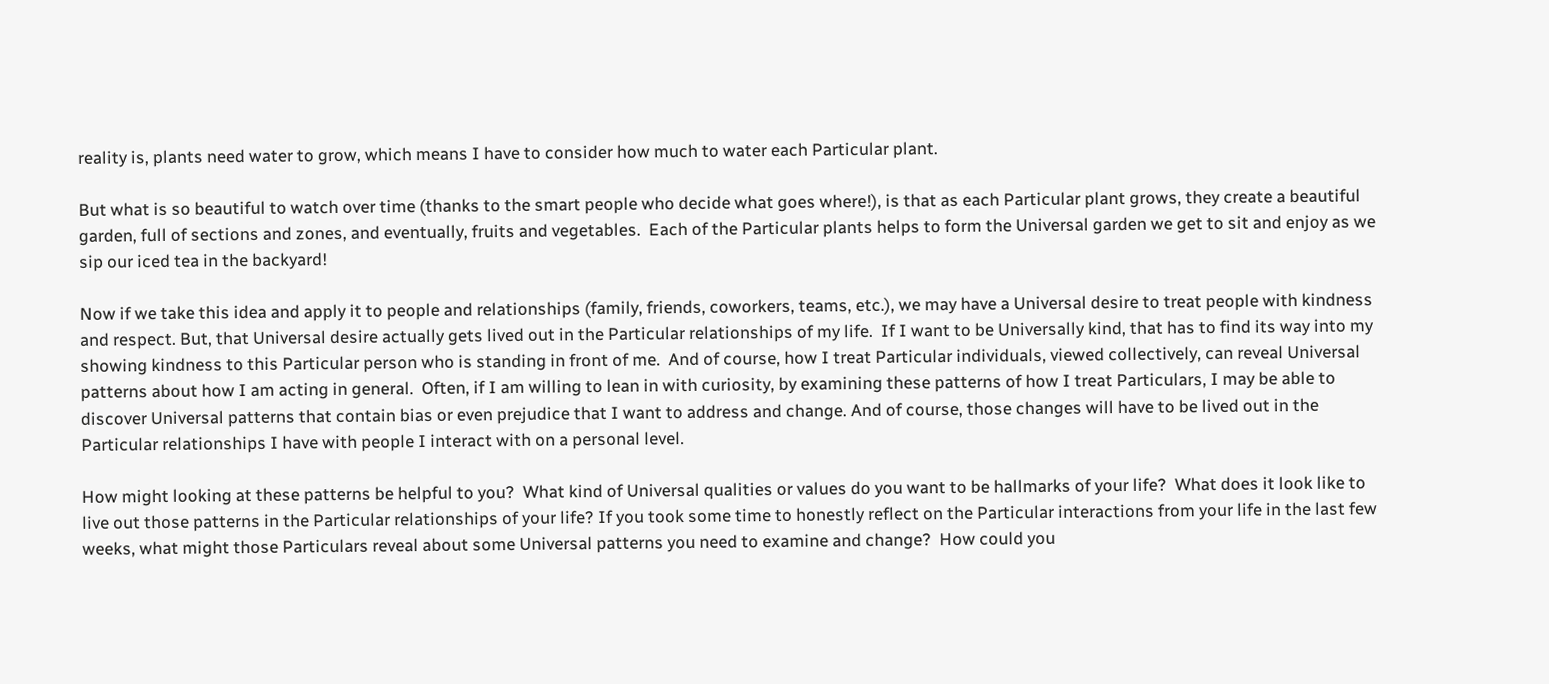reality is, plants need water to grow, which means I have to consider how much to water each Particular plant.

But what is so beautiful to watch over time (thanks to the smart people who decide what goes where!), is that as each Particular plant grows, they create a beautiful garden, full of sections and zones, and eventually, fruits and vegetables.  Each of the Particular plants helps to form the Universal garden we get to sit and enjoy as we sip our iced tea in the backyard!

Now if we take this idea and apply it to people and relationships (family, friends, coworkers, teams, etc.), we may have a Universal desire to treat people with kindness and respect. But, that Universal desire actually gets lived out in the Particular relationships of my life.  If I want to be Universally kind, that has to find its way into my showing kindness to this Particular person who is standing in front of me.  And of course, how I treat Particular individuals, viewed collectively, can reveal Universal patterns about how I am acting in general.  Often, if I am willing to lean in with curiosity, by examining these patterns of how I treat Particulars, I may be able to discover Universal patterns that contain bias or even prejudice that I want to address and change. And of course, those changes will have to be lived out in the Particular relationships I have with people I interact with on a personal level.

How might looking at these patterns be helpful to you?  What kind of Universal qualities or values do you want to be hallmarks of your life?  What does it look like to live out those patterns in the Particular relationships of your life? If you took some time to honestly reflect on the Particular interactions from your life in the last few weeks, what might those Particulars reveal about some Universal patterns you need to examine and change?  How could you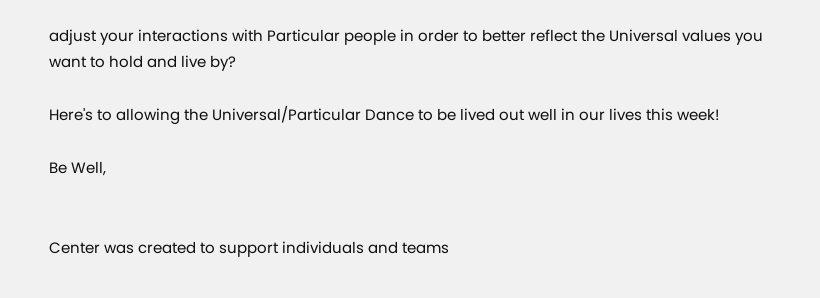adjust your interactions with Particular people in order to better reflect the Universal values you want to hold and live by?

Here's to allowing the Universal/Particular Dance to be lived out well in our lives this week!

Be Well,


Center was created to support individuals and teams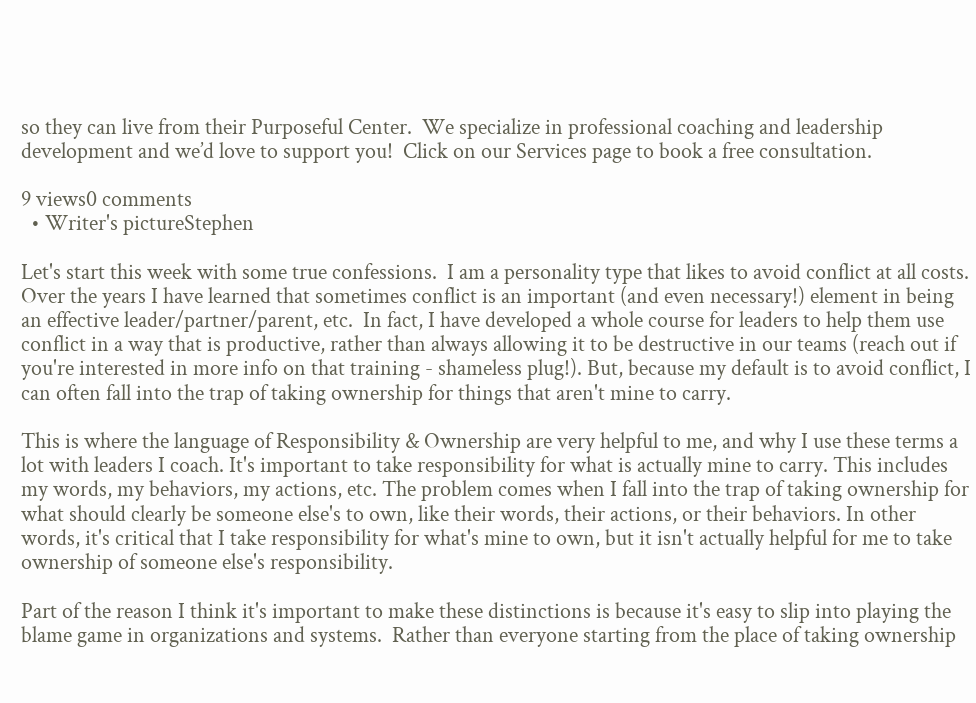so they can live from their Purposeful Center.  We specialize in professional coaching and leadership development and we’d love to support you!  Click on our Services page to book a free consultation.

9 views0 comments
  • Writer's pictureStephen

Let's start this week with some true confessions.  I am a personality type that likes to avoid conflict at all costs.  Over the years I have learned that sometimes conflict is an important (and even necessary!) element in being an effective leader/partner/parent, etc.  In fact, I have developed a whole course for leaders to help them use conflict in a way that is productive, rather than always allowing it to be destructive in our teams (reach out if you're interested in more info on that training - shameless plug!). But, because my default is to avoid conflict, I can often fall into the trap of taking ownership for things that aren't mine to carry.

This is where the language of Responsibility & Ownership are very helpful to me, and why I use these terms a lot with leaders I coach. It's important to take responsibility for what is actually mine to carry. This includes my words, my behaviors, my actions, etc. The problem comes when I fall into the trap of taking ownership for what should clearly be someone else's to own, like their words, their actions, or their behaviors. In other words, it's critical that I take responsibility for what's mine to own, but it isn't actually helpful for me to take ownership of someone else's responsibility.

Part of the reason I think it's important to make these distinctions is because it's easy to slip into playing the blame game in organizations and systems.  Rather than everyone starting from the place of taking ownership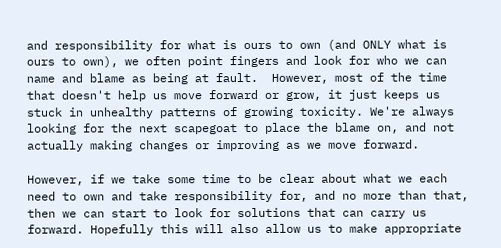and responsibility for what is ours to own (and ONLY what is ours to own), we often point fingers and look for who we can name and blame as being at fault.  However, most of the time that doesn't help us move forward or grow, it just keeps us stuck in unhealthy patterns of growing toxicity. We're always looking for the next scapegoat to place the blame on, and not actually making changes or improving as we move forward.

However, if we take some time to be clear about what we each need to own and take responsibility for, and no more than that, then we can start to look for solutions that can carry us forward. Hopefully this will also allow us to make appropriate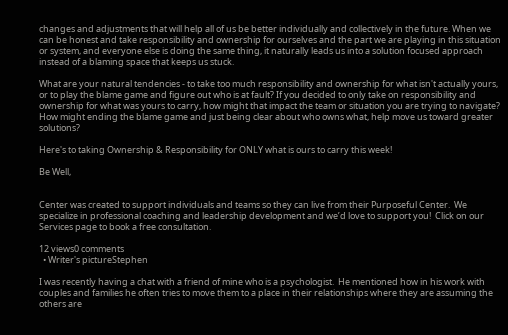changes and adjustments that will help all of us be better individually and collectively in the future. When we can be honest and take responsibility and ownership for ourselves and the part we are playing in this situation or system, and everyone else is doing the same thing, it naturally leads us into a solution focused approach instead of a blaming space that keeps us stuck.

What are your natural tendencies - to take too much responsibility and ownership for what isn't actually yours, or to play the blame game and figure out who is at fault? If you decided to only take on responsibility and ownership for what was yours to carry, how might that impact the team or situation you are trying to navigate? How might ending the blame game and just being clear about who owns what, help move us toward greater solutions?

Here's to taking Ownership & Responsibility for ONLY what is ours to carry this week!

Be Well,


Center was created to support individuals and teams so they can live from their Purposeful Center.  We specialize in professional coaching and leadership development and we’d love to support you!  Click on our Services page to book a free consultation.

12 views0 comments
  • Writer's pictureStephen

I was recently having a chat with a friend of mine who is a psychologist.  He mentioned how in his work with couples and families he often tries to move them to a place in their relationships where they are assuming the others are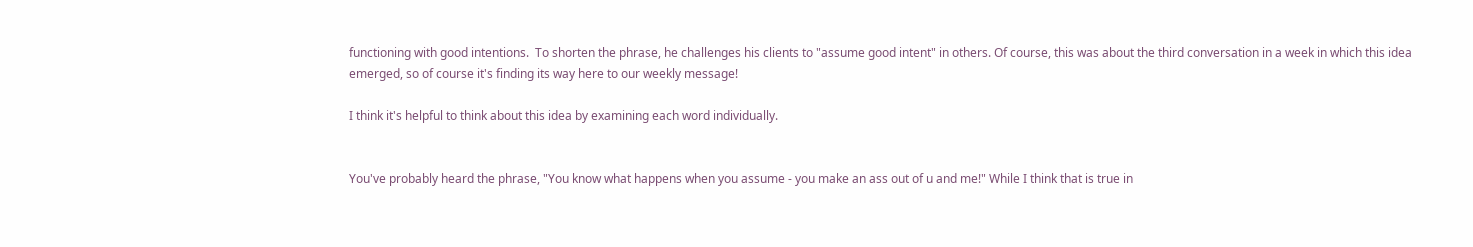functioning with good intentions.  To shorten the phrase, he challenges his clients to "assume good intent" in others. Of course, this was about the third conversation in a week in which this idea emerged, so of course it's finding its way here to our weekly message!

I think it's helpful to think about this idea by examining each word individually.


You've probably heard the phrase, "You know what happens when you assume - you make an ass out of u and me!" While I think that is true in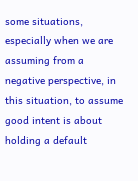some situations, especially when we are assuming from a negative perspective, in this situation, to assume good intent is about holding a default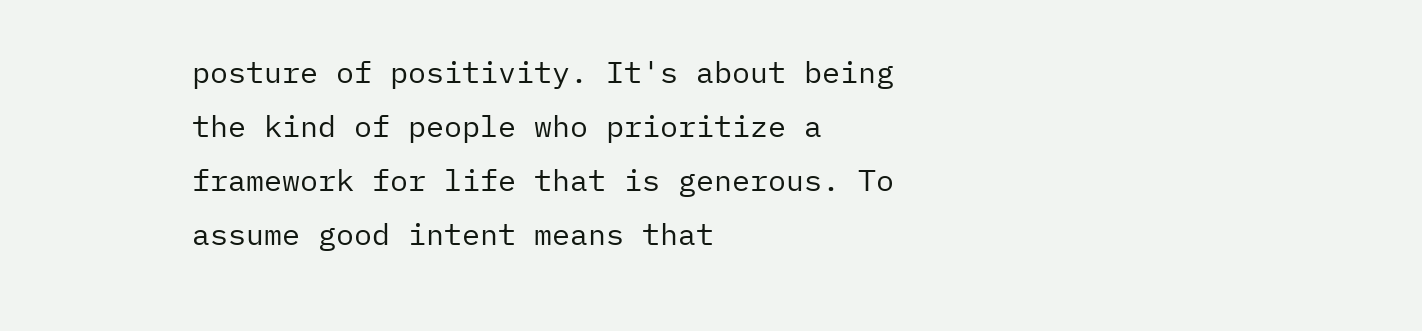posture of positivity. It's about being the kind of people who prioritize a framework for life that is generous. To assume good intent means that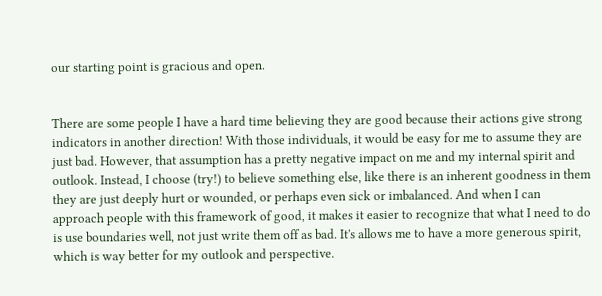our starting point is gracious and open.


There are some people I have a hard time believing they are good because their actions give strong indicators in another direction! With those individuals, it would be easy for me to assume they are just bad. However, that assumption has a pretty negative impact on me and my internal spirit and outlook. Instead, I choose (try!) to believe something else, like there is an inherent goodness in them they are just deeply hurt or wounded, or perhaps even sick or imbalanced. And when I can approach people with this framework of good, it makes it easier to recognize that what I need to do is use boundaries well, not just write them off as bad. It's allows me to have a more generous spirit, which is way better for my outlook and perspective.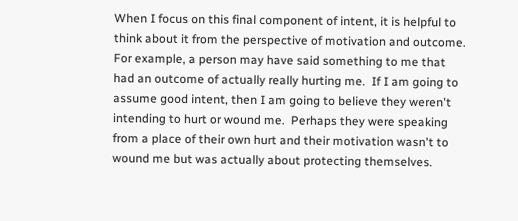When I focus on this final component of intent, it is helpful to think about it from the perspective of motivation and outcome.  For example, a person may have said something to me that had an outcome of actually really hurting me.  If I am going to assume good intent, then I am going to believe they weren't intending to hurt or wound me.  Perhaps they were speaking from a place of their own hurt and their motivation wasn't to wound me but was actually about protecting themselves.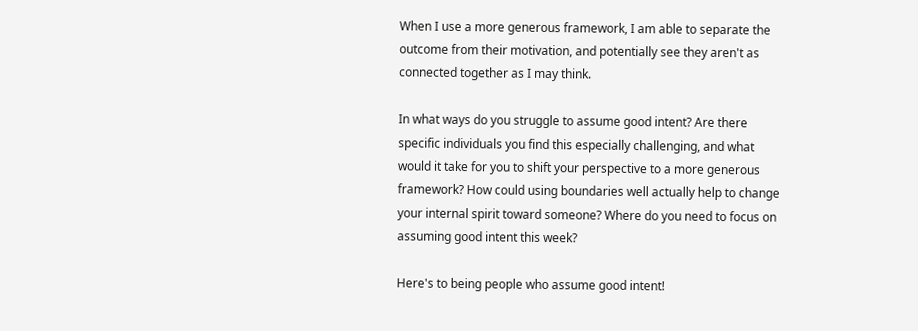When I use a more generous framework, I am able to separate the outcome from their motivation, and potentially see they aren't as connected together as I may think.

In what ways do you struggle to assume good intent? Are there specific individuals you find this especially challenging, and what would it take for you to shift your perspective to a more generous framework? How could using boundaries well actually help to change your internal spirit toward someone? Where do you need to focus on assuming good intent this week?

Here's to being people who assume good intent!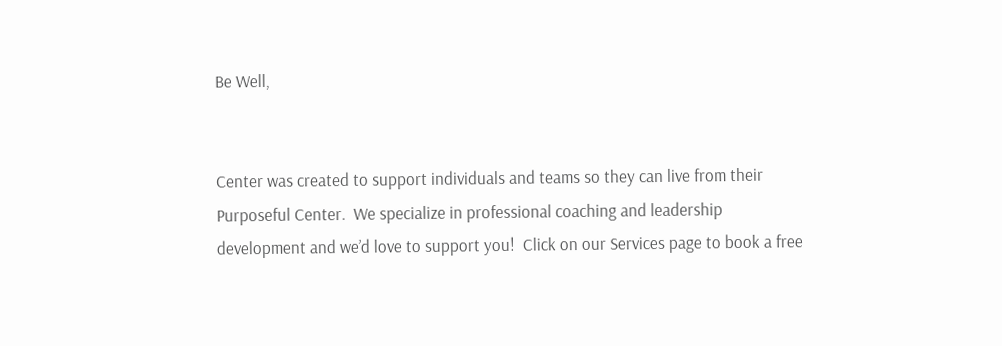Be Well,


Center was created to support individuals and teams so they can live from their Purposeful Center.  We specialize in professional coaching and leadership development and we’d love to support you!  Click on our Services page to book a free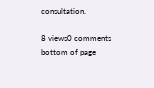consultation.

8 views0 comments
bottom of page